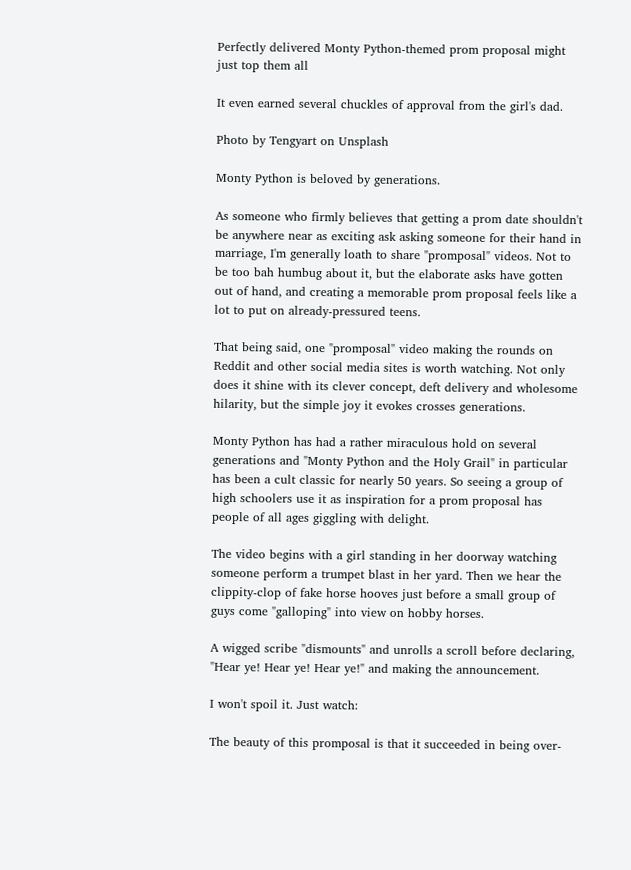Perfectly delivered Monty Python-themed prom proposal might just top them all

It even earned several chuckles of approval from the girl's dad.

Photo by Tengyart on Unsplash

Monty Python is beloved by generations.

As someone who firmly believes that getting a prom date shouldn't be anywhere near as exciting ask asking someone for their hand in marriage, I'm generally loath to share "promposal" videos. Not to be too bah humbug about it, but the elaborate asks have gotten out of hand, and creating a memorable prom proposal feels like a lot to put on already-pressured teens.

That being said, one "promposal" video making the rounds on Reddit and other social media sites is worth watching. Not only does it shine with its clever concept, deft delivery and wholesome hilarity, but the simple joy it evokes crosses generations.

Monty Python has had a rather miraculous hold on several generations and "Monty Python and the Holy Grail" in particular has been a cult classic for nearly 50 years. So seeing a group of high schoolers use it as inspiration for a prom proposal has people of all ages giggling with delight.

The video begins with a girl standing in her doorway watching someone perform a trumpet blast in her yard. Then we hear the clippity-clop of fake horse hooves just before a small group of guys come "galloping" into view on hobby horses.

A wigged scribe "dismounts" and unrolls a scroll before declaring, "Hear ye! Hear ye! Hear ye!" and making the announcement.

I won't spoil it. Just watch:

The beauty of this promposal is that it succeeded in being over-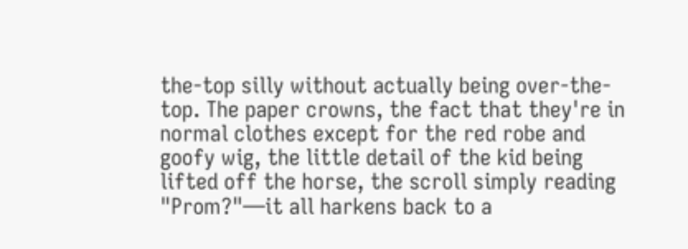the-top silly without actually being over-the-top. The paper crowns, the fact that they're in normal clothes except for the red robe and goofy wig, the little detail of the kid being lifted off the horse, the scroll simply reading "Prom?"—it all harkens back to a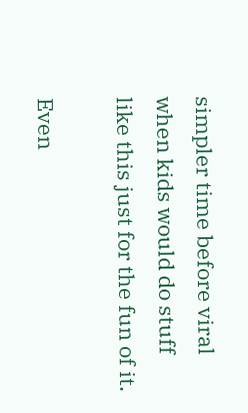simpler time before viral when kids would do stuff like this just for the fun of it.

Even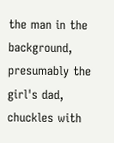the man in the background, presumably the girl's dad, chuckles with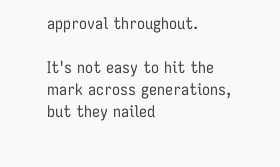approval throughout.

It's not easy to hit the mark across generations, but they nailed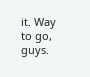it. Way to go, guys.